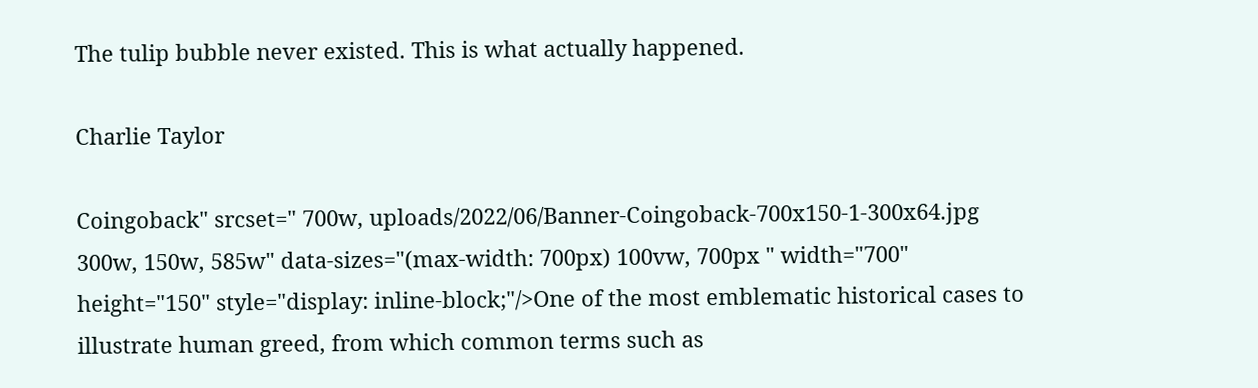The tulip bubble never existed. This is what actually happened.

Charlie Taylor

Coingoback" srcset=" 700w, uploads/2022/06/Banner-Coingoback-700x150-1-300x64.jpg 300w, 150w, 585w" data-sizes="(max-width: 700px) 100vw, 700px " width="700" height="150" style="display: inline-block;"/>One of the most emblematic historical cases to illustrate human greed, from which common terms such as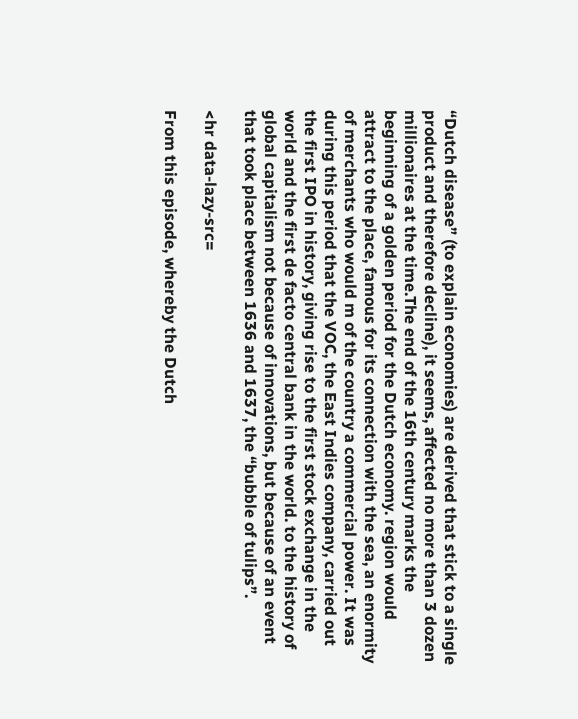“Dutch disease” (to explain economies) are derived that stick to a single product and therefore decline), it seems, affected no more than 3 dozen millionaires at the time.The end of the 16th century marks the beginning of a golden period for the Dutch economy. region would attract to the place, famous for its connection with the sea, an enormity of merchants who would m of the country a commercial power. It was during this period that the VOC, the East Indies company, carried out the first IPO in history, giving rise to the first stock exchange in the world and the first de facto central bank in the world. to the history of global capitalism not because of innovations, but because of an event that took place between 1636 and 1637, the “bubble of tulips”.

<hr data-lazy-src=

From this episode, whereby the Dutch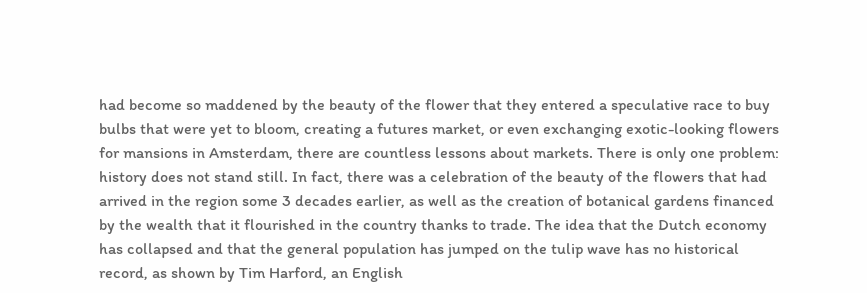had become so maddened by the beauty of the flower that they entered a speculative race to buy bulbs that were yet to bloom, creating a futures market, or even exchanging exotic-looking flowers for mansions in Amsterdam, there are countless lessons about markets. There is only one problem: history does not stand still. In fact, there was a celebration of the beauty of the flowers that had arrived in the region some 3 decades earlier, as well as the creation of botanical gardens financed by the wealth that it flourished in the country thanks to trade. The idea that the Dutch economy has collapsed and that the general population has jumped on the tulip wave has no historical record, as shown by Tim Harford, an English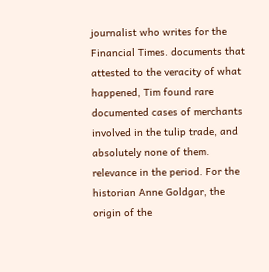journalist who writes for the Financial Times. documents that attested to the veracity of what happened, Tim found rare documented cases of merchants involved in the tulip trade, and absolutely none of them. relevance in the period. For the historian Anne Goldgar, the origin of the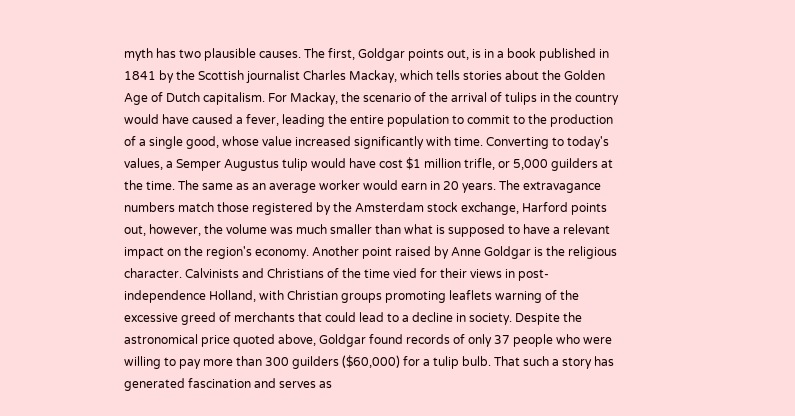myth has two plausible causes. The first, Goldgar points out, is in a book published in 1841 by the Scottish journalist Charles Mackay, which tells stories about the Golden Age of Dutch capitalism. For Mackay, the scenario of the arrival of tulips in the country would have caused a fever, leading the entire population to commit to the production of a single good, whose value increased significantly with time. Converting to today's values, a Semper Augustus tulip would have cost $1 million trifle, or 5,000 guilders at the time. The same as an average worker would earn in 20 years. The extravagance numbers match those registered by the Amsterdam stock exchange, Harford points out, however, the volume was much smaller than what is supposed to have a relevant impact on the region's economy. Another point raised by Anne Goldgar is the religious character. Calvinists and Christians of the time vied for their views in post-independence Holland, with Christian groups promoting leaflets warning of the excessive greed of merchants that could lead to a decline in society. Despite the astronomical price quoted above, Goldgar found records of only 37 people who were willing to pay more than 300 guilders ($60,000) for a tulip bulb. That such a story has generated fascination and serves as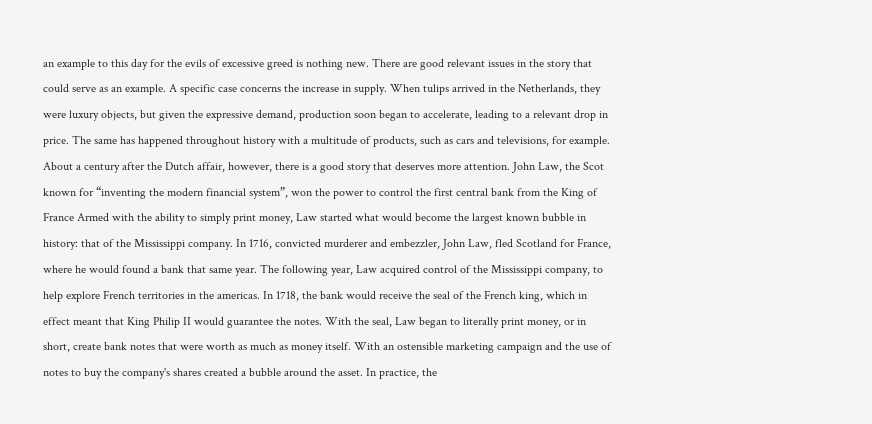an example to this day for the evils of excessive greed is nothing new. There are good relevant issues in the story that could serve as an example. A specific case concerns the increase in supply. When tulips arrived in the Netherlands, they were luxury objects, but given the expressive demand, production soon began to accelerate, leading to a relevant drop in price. The same has happened throughout history with a multitude of products, such as cars and televisions, for example. About a century after the Dutch affair, however, there is a good story that deserves more attention. John Law, the Scot known for “inventing the modern financial system”, won the power to control the first central bank from the King of France Armed with the ability to simply print money, Law started what would become the largest known bubble in history: that of the Mississippi company. In 1716, convicted murderer and embezzler, John Law, fled Scotland for France, where he would found a bank that same year. The following year, Law acquired control of the Mississippi company, to help explore French territories in the americas. In 1718, the bank would receive the seal of the French king, which in effect meant that King Philip II would guarantee the notes. With the seal, Law began to literally print money, or in short, create bank notes that were worth as much as money itself. With an ostensible marketing campaign and the use of notes to buy the company's shares created a bubble around the asset. In practice, the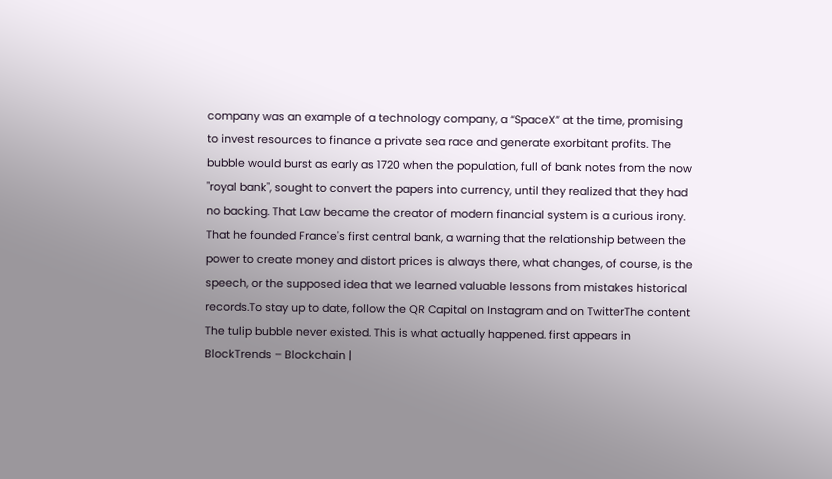company was an example of a technology company, a “SpaceX” at the time, promising to invest resources to finance a private sea race and generate exorbitant profits. The bubble would burst as early as 1720 when the population, full of bank notes from the now "royal bank", sought to convert the papers into currency, until they realized that they had no backing. That Law became the creator of modern financial system is a curious irony. That he founded France's first central bank, a warning that the relationship between the power to create money and distort prices is always there, what changes, of course, is the speech, or the supposed idea that we learned valuable lessons from mistakes historical records.To stay up to date, follow the QR Capital on Instagram and on TwitterThe content The tulip bubble never existed. This is what actually happened. first appears in BlockTrends – Blockchain |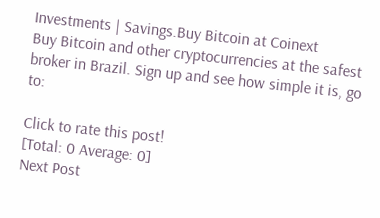Investments | Savings.Buy Bitcoin at Coinext
Buy Bitcoin and other cryptocurrencies at the safest broker in Brazil. Sign up and see how simple it is, go to:

Click to rate this post!
[Total: 0 Average: 0]
Next Post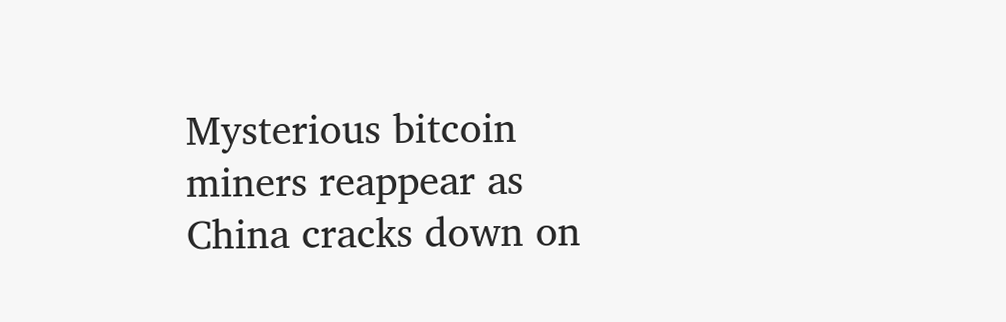Mysterious bitcoin miners reappear as China cracks down on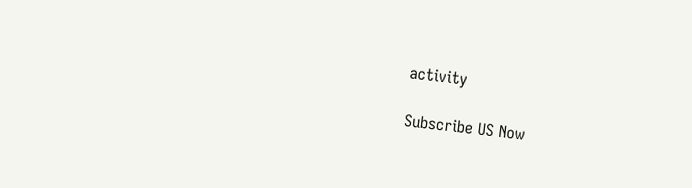activity

Subscribe US Now